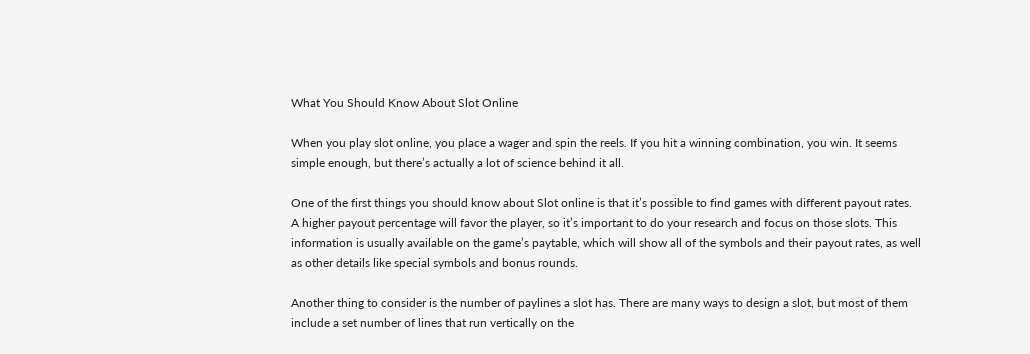What You Should Know About Slot Online

When you play slot online, you place a wager and spin the reels. If you hit a winning combination, you win. It seems simple enough, but there’s actually a lot of science behind it all.

One of the first things you should know about Slot online is that it’s possible to find games with different payout rates. A higher payout percentage will favor the player, so it’s important to do your research and focus on those slots. This information is usually available on the game’s paytable, which will show all of the symbols and their payout rates, as well as other details like special symbols and bonus rounds.

Another thing to consider is the number of paylines a slot has. There are many ways to design a slot, but most of them include a set number of lines that run vertically on the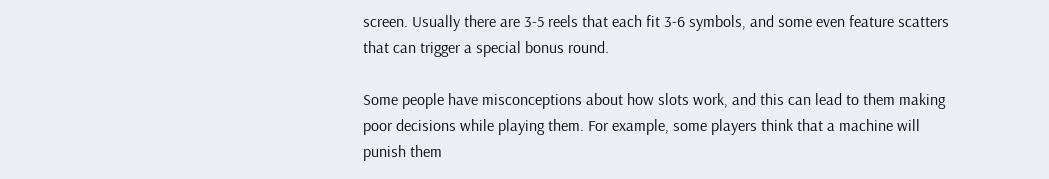screen. Usually there are 3-5 reels that each fit 3-6 symbols, and some even feature scatters that can trigger a special bonus round.

Some people have misconceptions about how slots work, and this can lead to them making poor decisions while playing them. For example, some players think that a machine will punish them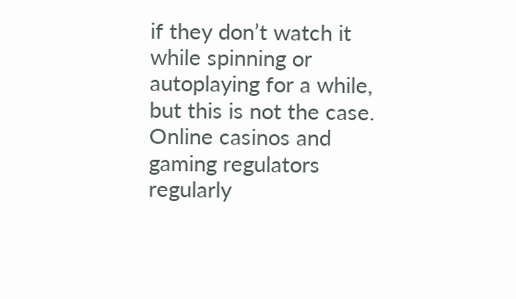if they don’t watch it while spinning or autoplaying for a while, but this is not the case. Online casinos and gaming regulators regularly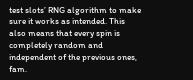test slots’ RNG algorithm to make sure it works as intended. This also means that every spin is completely random and independent of the previous ones, fam.